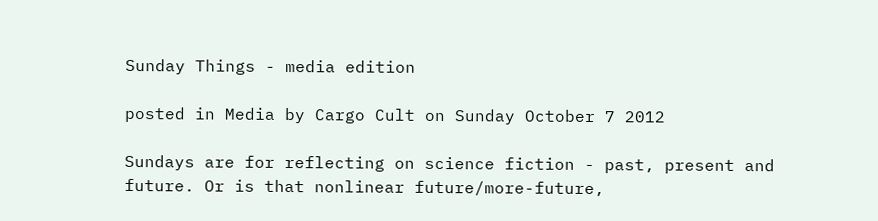Sunday Things - media edition

posted in Media by Cargo Cult on Sunday October 7 2012

Sundays are for reflecting on science fiction - past, present and future. Or is that nonlinear future/more-future,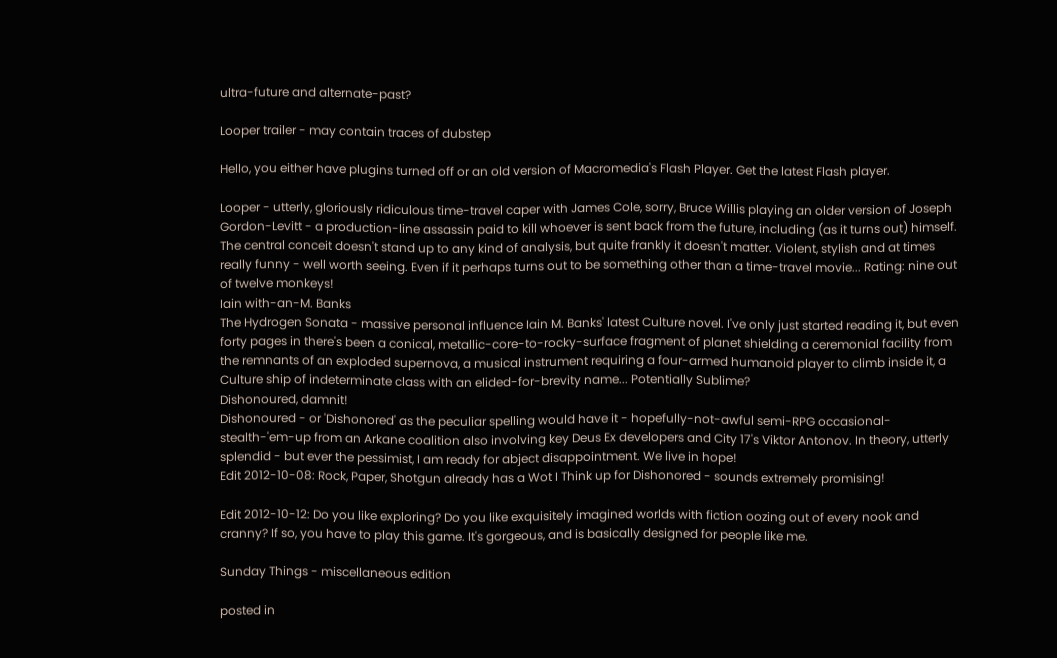ultra-future and alternate-past?

Looper trailer - may contain traces of dubstep

Hello, you either have plugins turned off or an old version of Macromedia's Flash Player. Get the latest Flash player.

Looper - utterly, gloriously ridiculous time-travel caper with James Cole, sorry, Bruce Willis playing an older version of Joseph Gordon-Levitt - a production-line assassin paid to kill whoever is sent back from the future, including (as it turns out) himself. The central conceit doesn't stand up to any kind of analysis, but quite frankly it doesn't matter. Violent, stylish and at times really funny - well worth seeing. Even if it perhaps turns out to be something other than a time-travel movie... Rating: nine out of twelve monkeys!
Iain with-an-M. Banks
The Hydrogen Sonata - massive personal influence Iain M. Banks' latest Culture novel. I've only just started reading it, but even forty pages in there's been a conical, metallic-core-to-rocky-surface fragment of planet shielding a ceremonial facility from the remnants of an exploded supernova, a musical instrument requiring a four-armed humanoid player to climb inside it, a Culture ship of indeterminate class with an elided-for-brevity name... Potentially Sublime?
Dishonoured, damnit!
Dishonoured - or 'Dishonored' as the peculiar spelling would have it - hopefully-not-awful semi-RPG occasional-stealth-'em-up from an Arkane coalition also involving key Deus Ex developers and City 17's Viktor Antonov. In theory, utterly splendid - but ever the pessimist, I am ready for abject disappointment. We live in hope!
Edit 2012-10-08: Rock, Paper, Shotgun already has a Wot I Think up for Dishonored - sounds extremely promising!

Edit 2012-10-12: Do you like exploring? Do you like exquisitely imagined worlds with fiction oozing out of every nook and cranny? If so, you have to play this game. It's gorgeous, and is basically designed for people like me.

Sunday Things - miscellaneous edition

posted in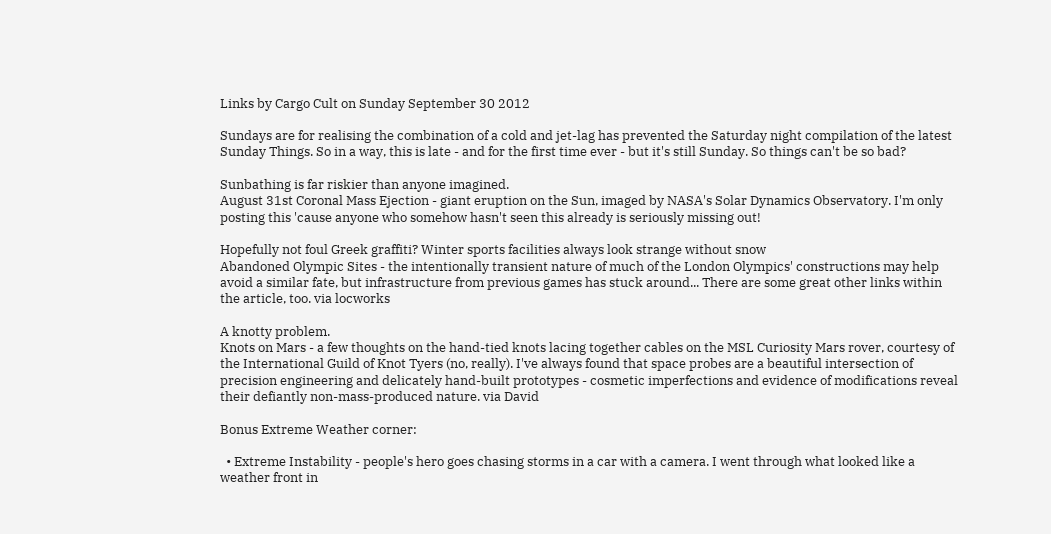Links by Cargo Cult on Sunday September 30 2012

Sundays are for realising the combination of a cold and jet-lag has prevented the Saturday night compilation of the latest Sunday Things. So in a way, this is late - and for the first time ever - but it's still Sunday. So things can't be so bad?

Sunbathing is far riskier than anyone imagined.
August 31st Coronal Mass Ejection - giant eruption on the Sun, imaged by NASA's Solar Dynamics Observatory. I'm only posting this 'cause anyone who somehow hasn't seen this already is seriously missing out!

Hopefully not foul Greek graffiti? Winter sports facilities always look strange without snow
Abandoned Olympic Sites - the intentionally transient nature of much of the London Olympics' constructions may help avoid a similar fate, but infrastructure from previous games has stuck around... There are some great other links within the article, too. via locworks

A knotty problem.
Knots on Mars - a few thoughts on the hand-tied knots lacing together cables on the MSL Curiosity Mars rover, courtesy of the International Guild of Knot Tyers (no, really). I've always found that space probes are a beautiful intersection of precision engineering and delicately hand-built prototypes - cosmetic imperfections and evidence of modifications reveal their defiantly non-mass-produced nature. via David

Bonus Extreme Weather corner:

  • Extreme Instability - people's hero goes chasing storms in a car with a camera. I went through what looked like a weather front in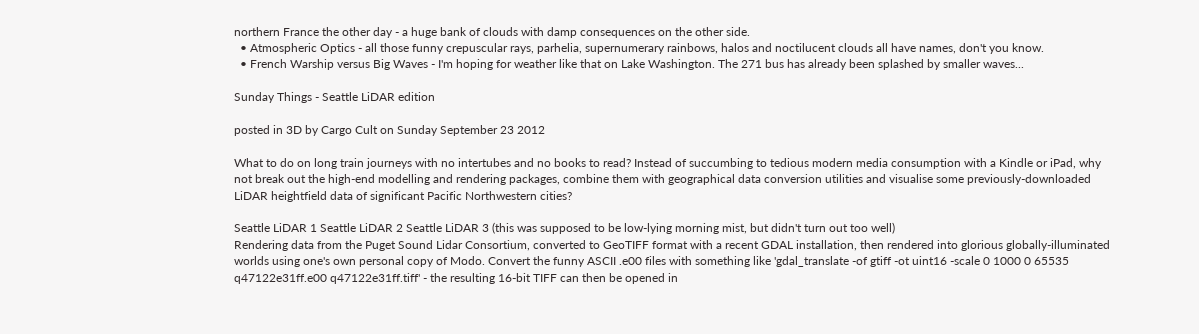northern France the other day - a huge bank of clouds with damp consequences on the other side.
  • Atmospheric Optics - all those funny crepuscular rays, parhelia, supernumerary rainbows, halos and noctilucent clouds all have names, don't you know.
  • French Warship versus Big Waves - I'm hoping for weather like that on Lake Washington. The 271 bus has already been splashed by smaller waves...

Sunday Things - Seattle LiDAR edition

posted in 3D by Cargo Cult on Sunday September 23 2012

What to do on long train journeys with no intertubes and no books to read? Instead of succumbing to tedious modern media consumption with a Kindle or iPad, why not break out the high-end modelling and rendering packages, combine them with geographical data conversion utilities and visualise some previously-downloaded LiDAR heightfield data of significant Pacific Northwestern cities?

Seattle LiDAR 1 Seattle LiDAR 2 Seattle LiDAR 3 (this was supposed to be low-lying morning mist, but didn't turn out too well)
Rendering data from the Puget Sound Lidar Consortium, converted to GeoTIFF format with a recent GDAL installation, then rendered into glorious globally-illuminated worlds using one's own personal copy of Modo. Convert the funny ASCII .e00 files with something like 'gdal_translate -of gtiff -ot uint16 -scale 0 1000 0 65535 q47122e31ff.e00 q47122e31ff.tiff' - the resulting 16-bit TIFF can then be opened in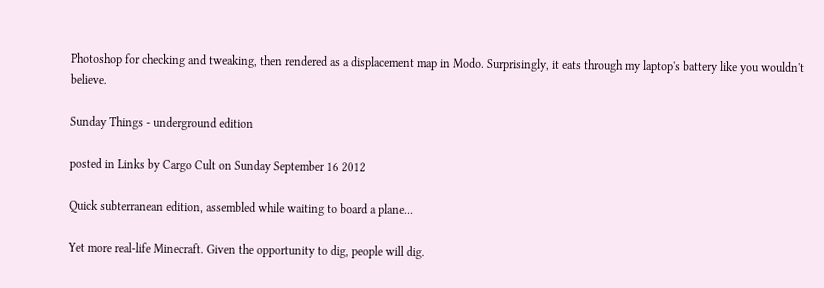Photoshop for checking and tweaking, then rendered as a displacement map in Modo. Surprisingly, it eats through my laptop's battery like you wouldn't believe.

Sunday Things - underground edition

posted in Links by Cargo Cult on Sunday September 16 2012

Quick subterranean edition, assembled while waiting to board a plane...

Yet more real-life Minecraft. Given the opportunity to dig, people will dig.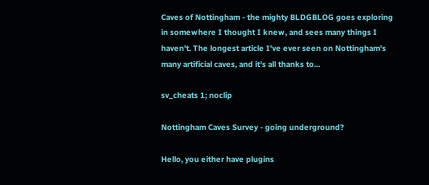Caves of Nottingham - the mighty BLDGBLOG goes exploring in somewhere I thought I knew, and sees many things I haven't. The longest article I've ever seen on Nottingham's many artificial caves, and it's all thanks to...

sv_cheats 1; noclip

Nottingham Caves Survey - going underground?

Hello, you either have plugins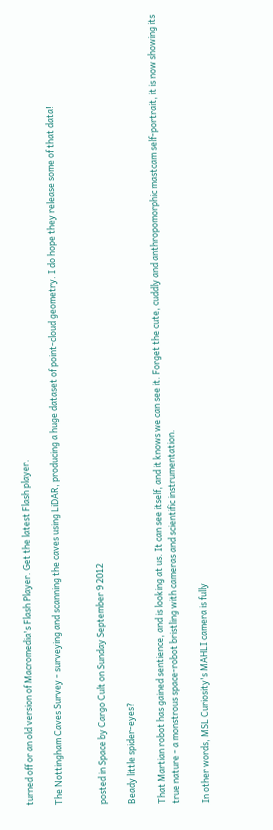turned off or an old version of Macromedia's Flash Player. Get the latest Flash player.

The Nottingham Caves Survey - surveying and scanning the caves using LiDAR, producing a huge dataset of point-cloud geometry. I do hope they release some of that data!


posted in Space by Cargo Cult on Sunday September 9 2012

Beady little spider-eyes?

That Martian robot has gained sentience, and is looking at us. It can see itself, and it knows we can see it. Forget the cute, cuddly and anthropomorphic mastcam self-portrait, it is now showing its true nature - a monstrous space-robot bristling with cameras and scientific instrumentation.

In other words, MSL Curiosity's MAHLI camera is fully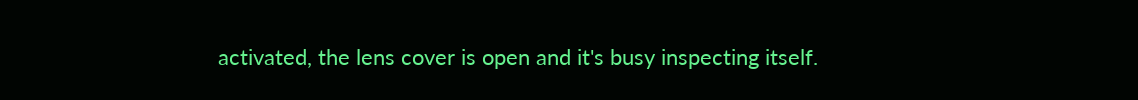activated, the lens cover is open and it's busy inspecting itself.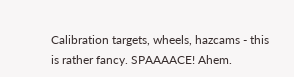Calibration targets, wheels, hazcams - this is rather fancy. SPAAAACE! Ahem.